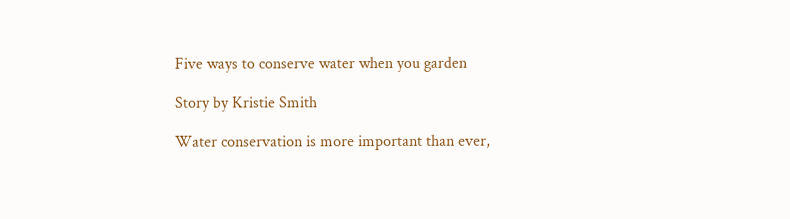Five ways to conserve water when you garden

Story by Kristie Smith

Water conservation is more important than ever,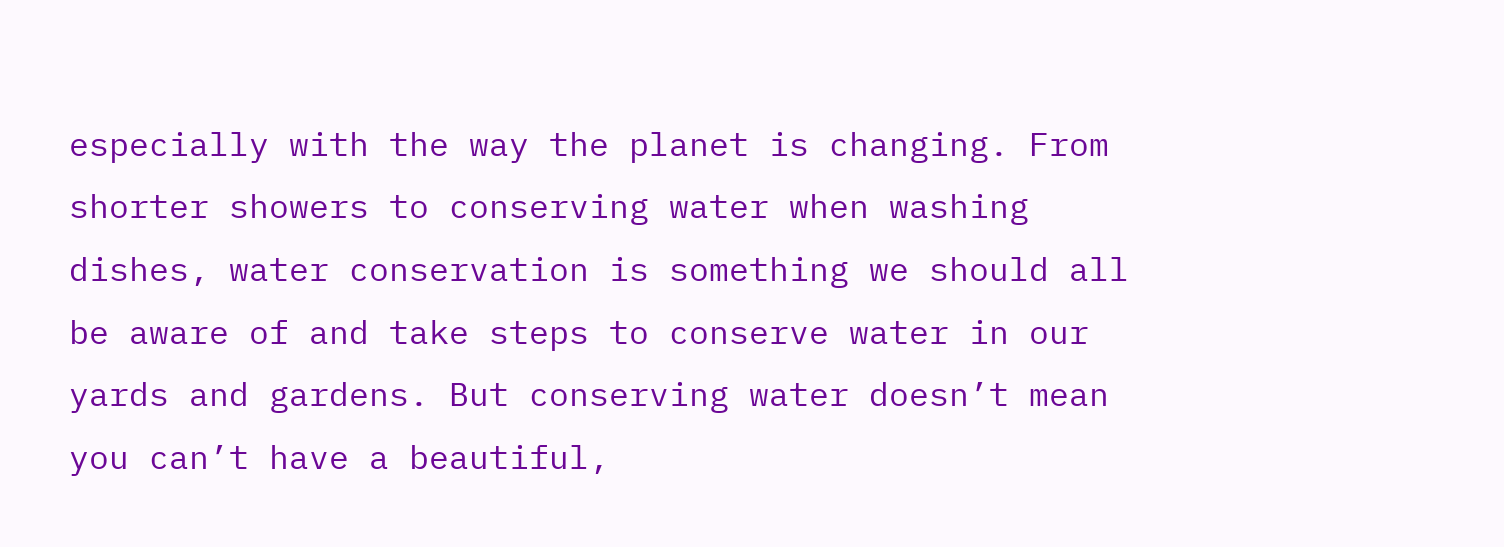especially with the way the planet is changing. From shorter showers to conserving water when washing dishes, water conservation is something we should all be aware of and take steps to conserve water in our yards and gardens. But conserving water doesn’t mean you can’t have a beautiful,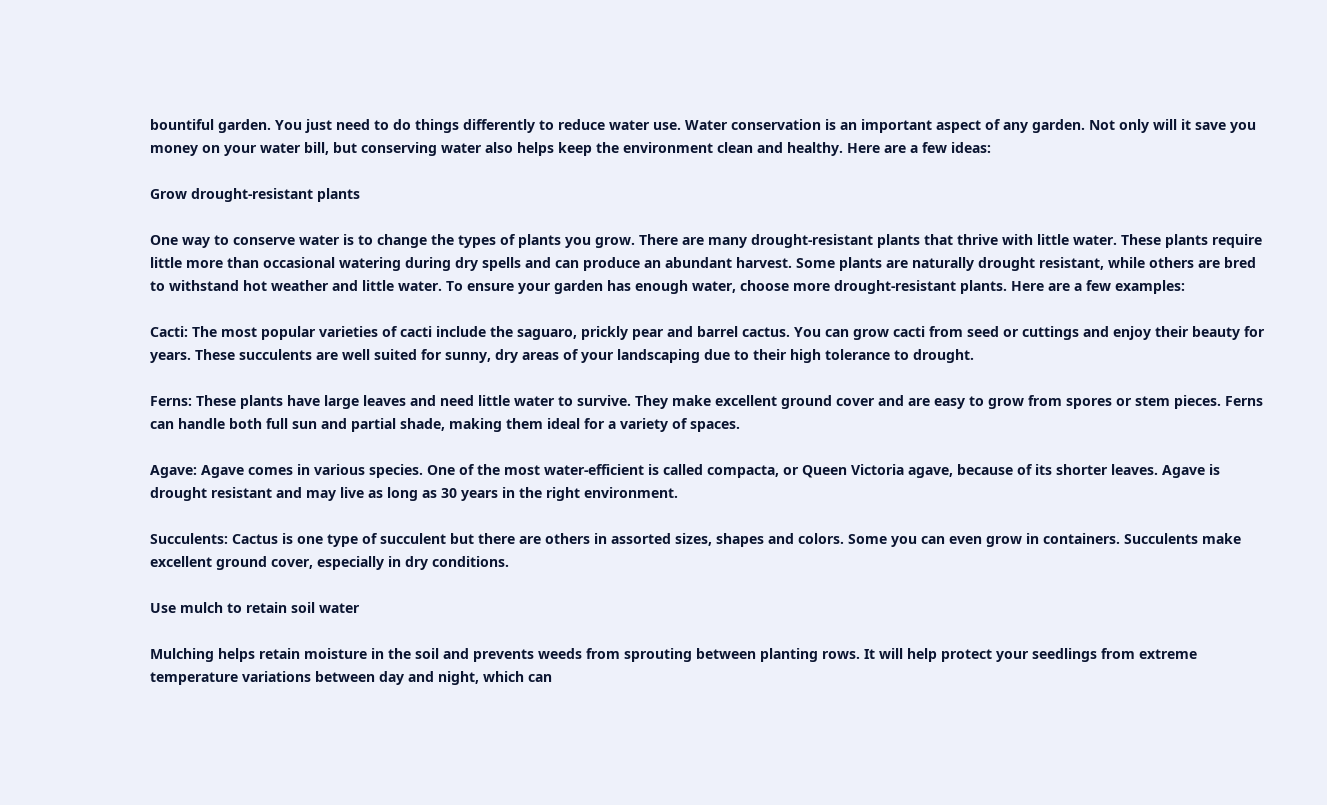bountiful garden. You just need to do things differently to reduce water use. Water conservation is an important aspect of any garden. Not only will it save you money on your water bill, but conserving water also helps keep the environment clean and healthy. Here are a few ideas:

Grow drought-resistant plants

One way to conserve water is to change the types of plants you grow. There are many drought-resistant plants that thrive with little water. These plants require little more than occasional watering during dry spells and can produce an abundant harvest. Some plants are naturally drought resistant, while others are bred to withstand hot weather and little water. To ensure your garden has enough water, choose more drought-resistant plants. Here are a few examples:

Cacti: The most popular varieties of cacti include the saguaro, prickly pear and barrel cactus. You can grow cacti from seed or cuttings and enjoy their beauty for years. These succulents are well suited for sunny, dry areas of your landscaping due to their high tolerance to drought.

Ferns: These plants have large leaves and need little water to survive. They make excellent ground cover and are easy to grow from spores or stem pieces. Ferns can handle both full sun and partial shade, making them ideal for a variety of spaces.

Agave: Agave comes in various species. One of the most water-efficient is called compacta, or Queen Victoria agave, because of its shorter leaves. Agave is drought resistant and may live as long as 30 years in the right environment.

Succulents: Cactus is one type of succulent but there are others in assorted sizes, shapes and colors. Some you can even grow in containers. Succulents make excellent ground cover, especially in dry conditions.

Use mulch to retain soil water

Mulching helps retain moisture in the soil and prevents weeds from sprouting between planting rows. It will help protect your seedlings from extreme temperature variations between day and night, which can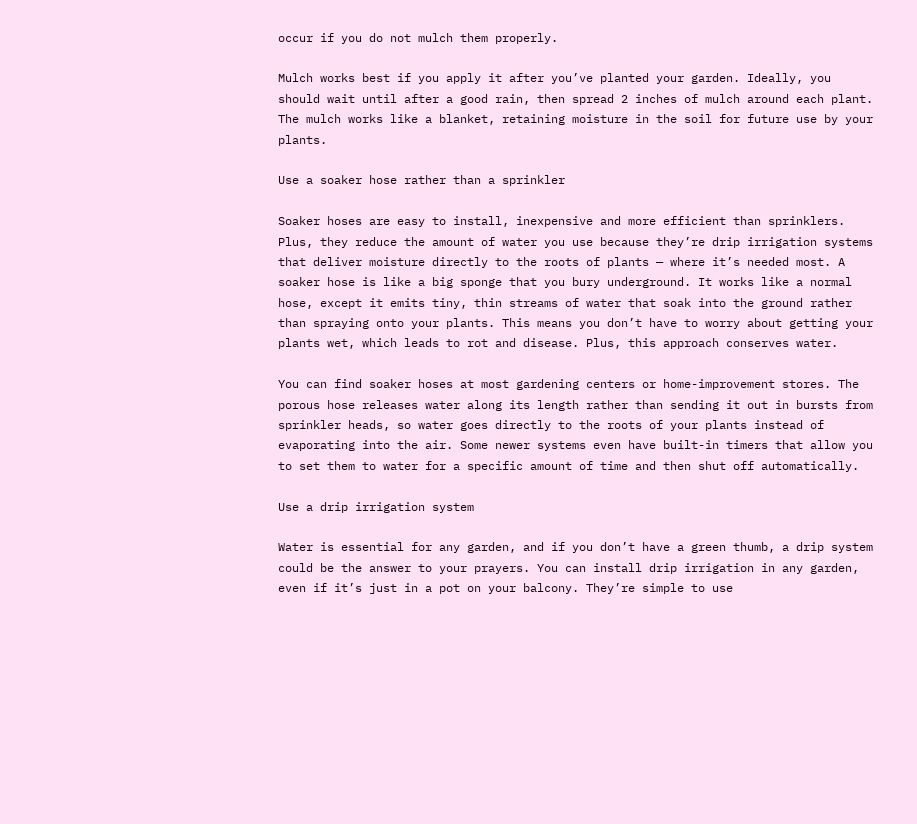occur if you do not mulch them properly.

Mulch works best if you apply it after you’ve planted your garden. Ideally, you should wait until after a good rain, then spread 2 inches of mulch around each plant. The mulch works like a blanket, retaining moisture in the soil for future use by your plants.

Use a soaker hose rather than a sprinkler

Soaker hoses are easy to install, inexpensive and more efficient than sprinklers. Plus, they reduce the amount of water you use because they’re drip irrigation systems that deliver moisture directly to the roots of plants — where it’s needed most. A soaker hose is like a big sponge that you bury underground. It works like a normal hose, except it emits tiny, thin streams of water that soak into the ground rather than spraying onto your plants. This means you don’t have to worry about getting your plants wet, which leads to rot and disease. Plus, this approach conserves water.

You can find soaker hoses at most gardening centers or home-improvement stores. The porous hose releases water along its length rather than sending it out in bursts from sprinkler heads, so water goes directly to the roots of your plants instead of evaporating into the air. Some newer systems even have built-in timers that allow you to set them to water for a specific amount of time and then shut off automatically.

Use a drip irrigation system

Water is essential for any garden, and if you don’t have a green thumb, a drip system could be the answer to your prayers. You can install drip irrigation in any garden, even if it’s just in a pot on your balcony. They’re simple to use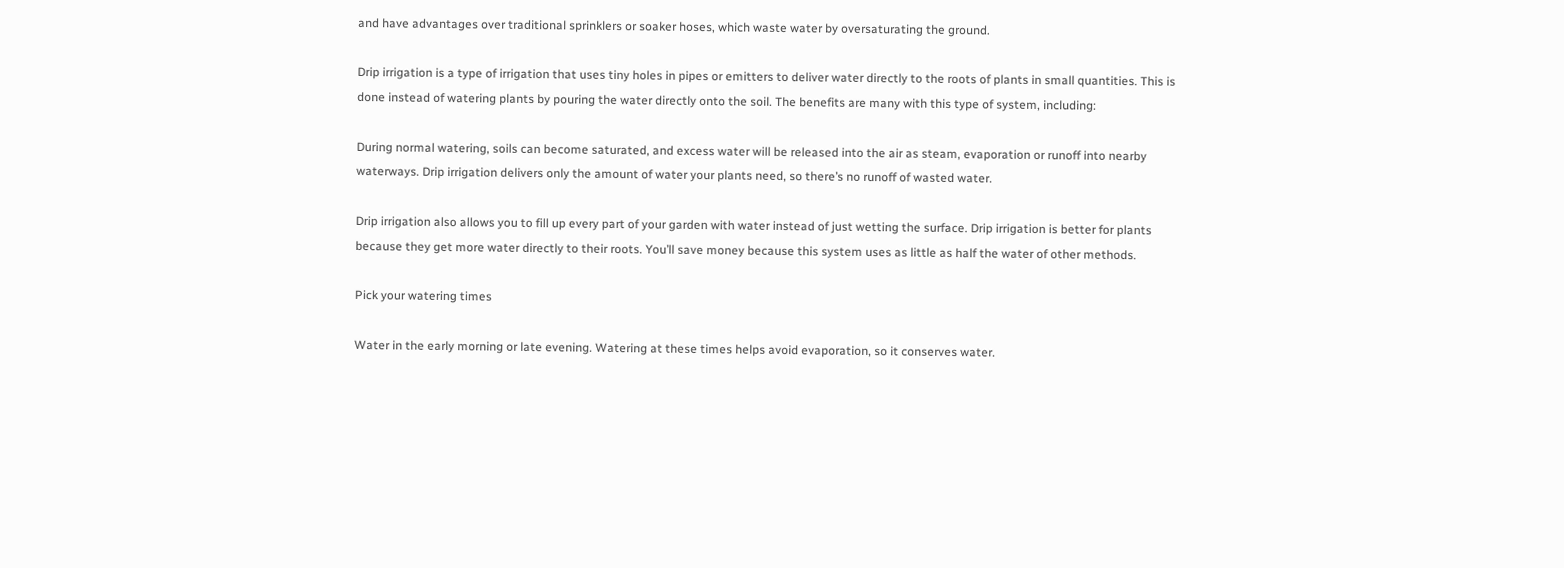and have advantages over traditional sprinklers or soaker hoses, which waste water by oversaturating the ground.

Drip irrigation is a type of irrigation that uses tiny holes in pipes or emitters to deliver water directly to the roots of plants in small quantities. This is done instead of watering plants by pouring the water directly onto the soil. The benefits are many with this type of system, including:

During normal watering, soils can become saturated, and excess water will be released into the air as steam, evaporation or runoff into nearby waterways. Drip irrigation delivers only the amount of water your plants need, so there’s no runoff of wasted water.

Drip irrigation also allows you to fill up every part of your garden with water instead of just wetting the surface. Drip irrigation is better for plants because they get more water directly to their roots. You’ll save money because this system uses as little as half the water of other methods.

Pick your watering times

Water in the early morning or late evening. Watering at these times helps avoid evaporation, so it conserves water.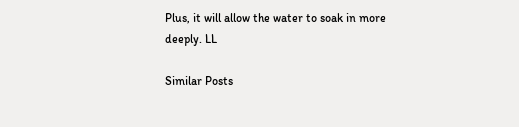Plus, it will allow the water to soak in more deeply. LL

Similar Posts